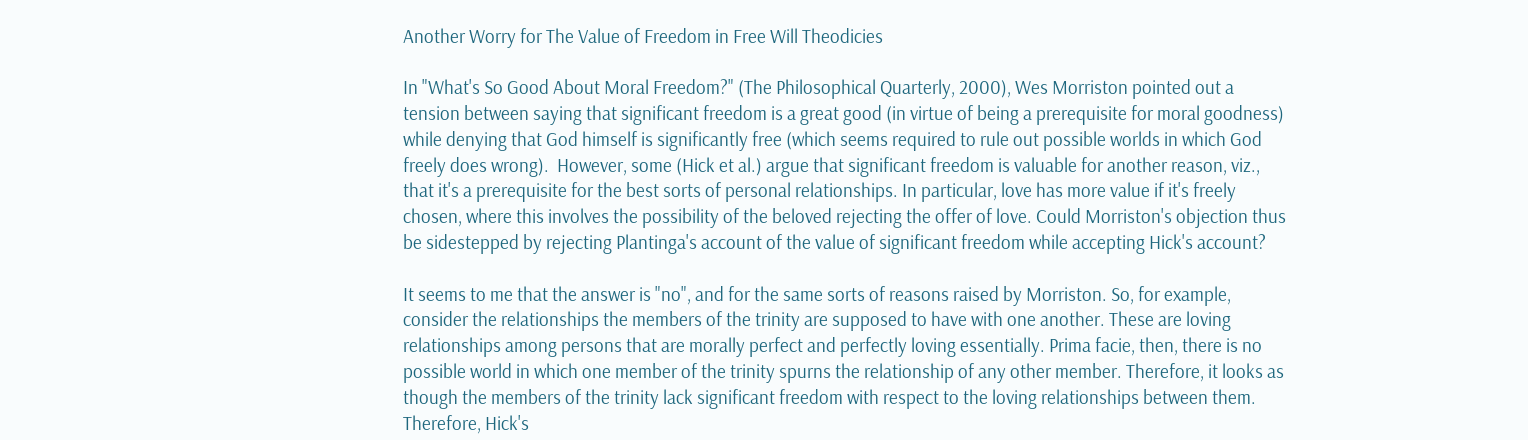Another Worry for The Value of Freedom in Free Will Theodicies

In "What's So Good About Moral Freedom?" (The Philosophical Quarterly, 2000), Wes Morriston pointed out a tension between saying that significant freedom is a great good (in virtue of being a prerequisite for moral goodness) while denying that God himself is significantly free (which seems required to rule out possible worlds in which God freely does wrong).  However, some (Hick et al.) argue that significant freedom is valuable for another reason, viz., that it's a prerequisite for the best sorts of personal relationships. In particular, love has more value if it's freely chosen, where this involves the possibility of the beloved rejecting the offer of love. Could Morriston's objection thus be sidestepped by rejecting Plantinga's account of the value of significant freedom while accepting Hick's account?

It seems to me that the answer is "no", and for the same sorts of reasons raised by Morriston. So, for example, consider the relationships the members of the trinity are supposed to have with one another. These are loving relationships among persons that are morally perfect and perfectly loving essentially. Prima facie, then, there is no possible world in which one member of the trinity spurns the relationship of any other member. Therefore, it looks as though the members of the trinity lack significant freedom with respect to the loving relationships between them. Therefore, Hick's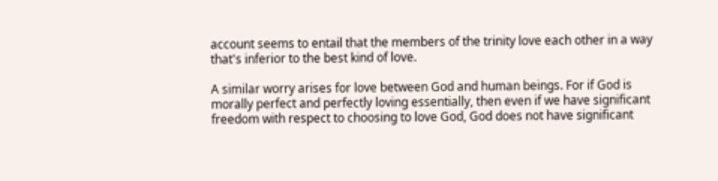account seems to entail that the members of the trinity love each other in a way that's inferior to the best kind of love.

A similar worry arises for love between God and human beings. For if God is morally perfect and perfectly loving essentially, then even if we have significant freedom with respect to choosing to love God, God does not have significant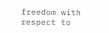freedom with respect to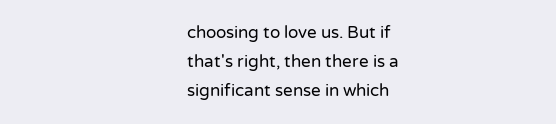choosing to love us. But if that's right, then there is a significant sense in which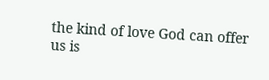the kind of love God can offer us is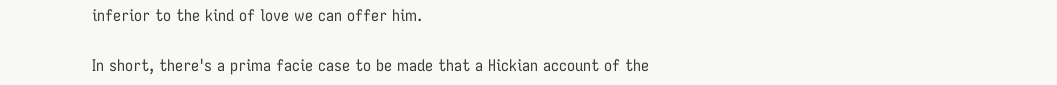inferior to the kind of love we can offer him.

In short, there's a prima facie case to be made that a Hickian account of the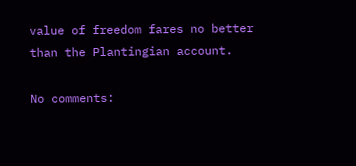value of freedom fares no better than the Plantingian account.

No comments: